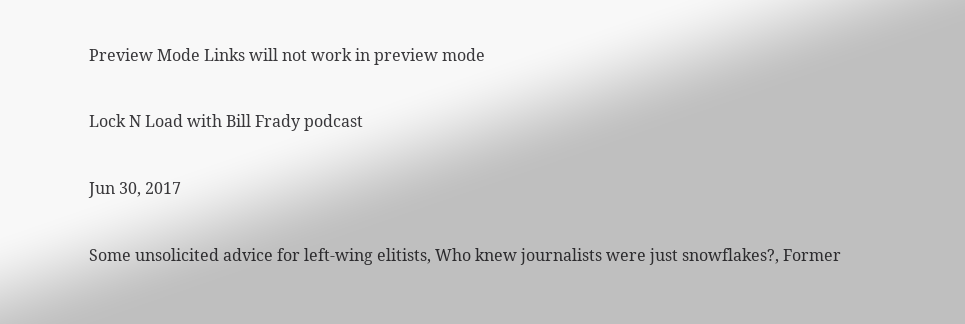Preview Mode Links will not work in preview mode

Lock N Load with Bill Frady podcast

Jun 30, 2017

Some unsolicited advice for left-wing elitists, Who knew journalists were just snowflakes?, Former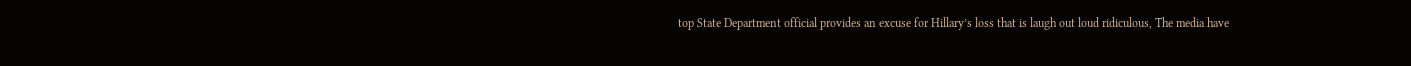top State Department official provides an excuse for Hillary’s loss that is laugh out loud ridiculous, The media have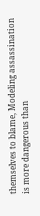themselves to blame, Modeling assassination is more dangerous than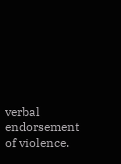verbal endorsement of violence.